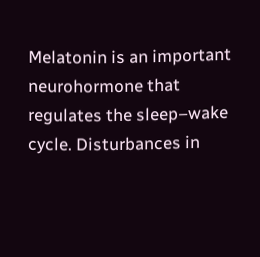Melatonin is an important neurohormone that regulates the sleep–wake cycle. Disturbances in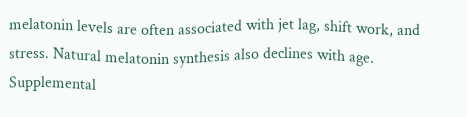melatonin levels are often associated with jet lag, shift work, and stress. Natural melatonin synthesis also declines with age. Supplemental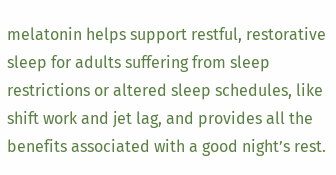melatonin helps support restful, restorative sleep for adults suffering from sleep restrictions or altered sleep schedules, like shift work and jet lag, and provides all the benefits associated with a good night’s rest.